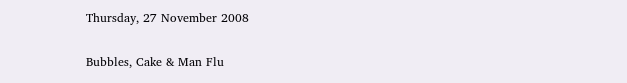Thursday, 27 November 2008

Bubbles, Cake & Man Flu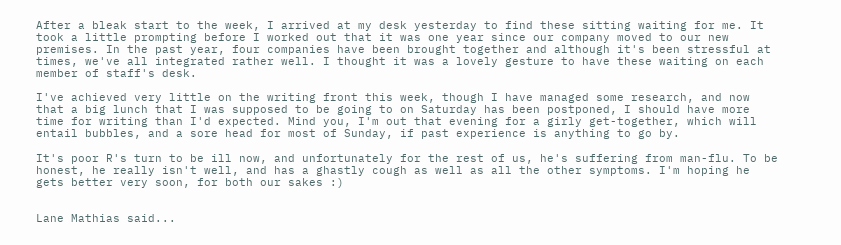After a bleak start to the week, I arrived at my desk yesterday to find these sitting waiting for me. It took a little prompting before I worked out that it was one year since our company moved to our new premises. In the past year, four companies have been brought together and although it's been stressful at times, we've all integrated rather well. I thought it was a lovely gesture to have these waiting on each member of staff's desk.

I've achieved very little on the writing front this week, though I have managed some research, and now that a big lunch that I was supposed to be going to on Saturday has been postponed, I should have more time for writing than I'd expected. Mind you, I'm out that evening for a girly get-together, which will entail bubbles, and a sore head for most of Sunday, if past experience is anything to go by.

It's poor R's turn to be ill now, and unfortunately for the rest of us, he's suffering from man-flu. To be honest, he really isn't well, and has a ghastly cough as well as all the other symptoms. I'm hoping he gets better very soon, for both our sakes :)


Lane Mathias said...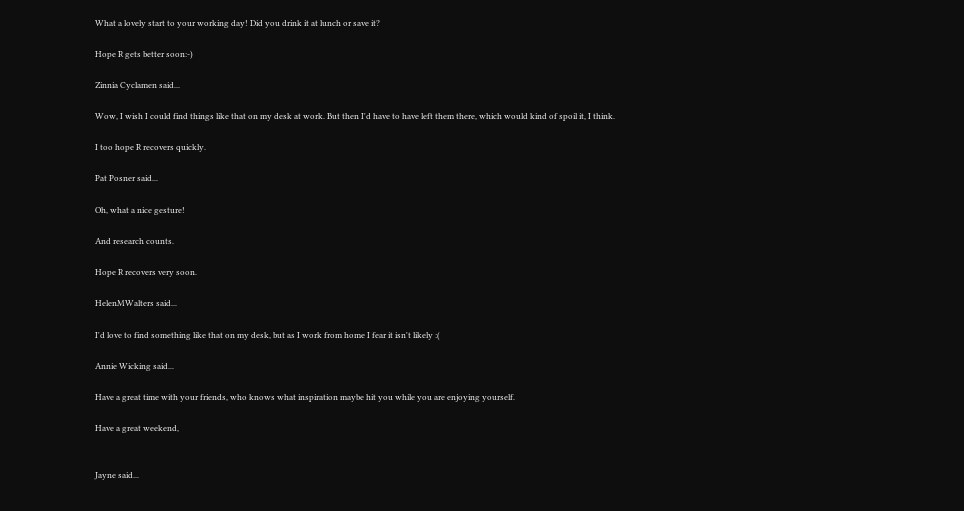What a lovely start to your working day! Did you drink it at lunch or save it?

Hope R gets better soon:-)

Zinnia Cyclamen said...

Wow, I wish I could find things like that on my desk at work. But then I'd have to have left them there, which would kind of spoil it, I think.

I too hope R recovers quickly.

Pat Posner said...

Oh, what a nice gesture!

And research counts.

Hope R recovers very soon.

HelenMWalters said...

I'd love to find something like that on my desk, but as I work from home I fear it isn't likely :(

Annie Wicking said...

Have a great time with your friends, who knows what inspiration maybe hit you while you are enjoying yourself.

Have a great weekend,


Jayne said...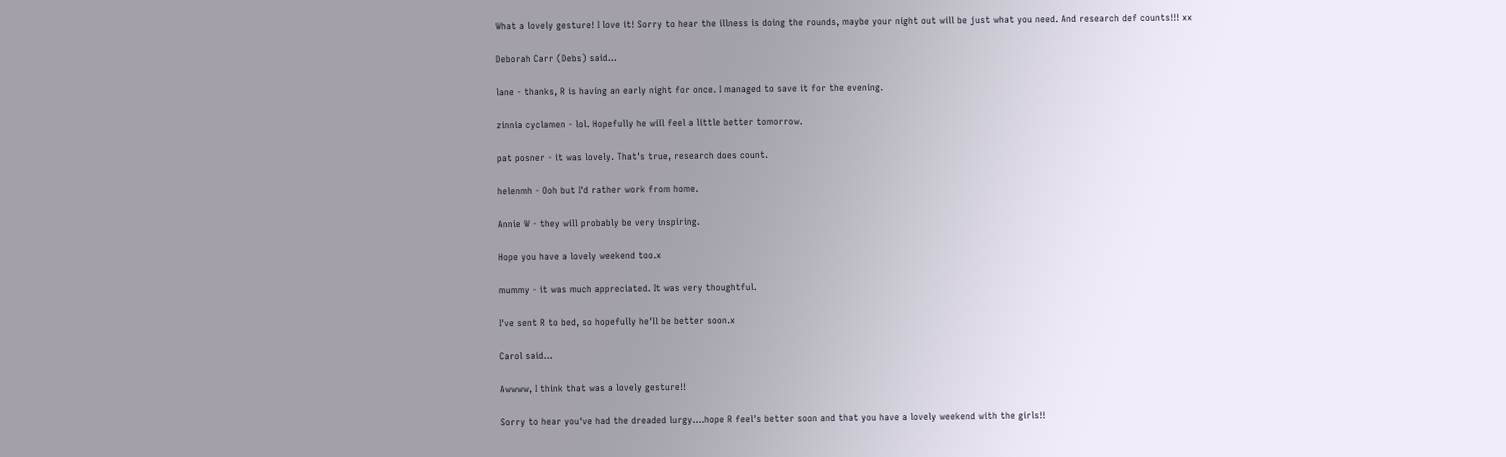What a lovely gesture! I love it! Sorry to hear the illness is doing the rounds, maybe your night out will be just what you need. And research def counts!!! xx

Deborah Carr (Debs) said...

lane - thanks, R is having an early night for once. I managed to save it for the evening.

zinnia cyclamen - lol. Hopefully he will feel a little better tomorrow.

pat posner - it was lovely. That's true, research does count.

helenmh - Ooh but I'd rather work from home.

Annie W - they will probably be very inspiring.

Hope you have a lovely weekend too.x

mummy - it was much appreciated. It was very thoughtful.

I've sent R to bed, so hopefully he'll be better soon.x

Carol said...

Awwww, I think that was a lovely gesture!!

Sorry to hear you've had the dreaded lurgy....hope R feel's better soon and that you have a lovely weekend with the girls!!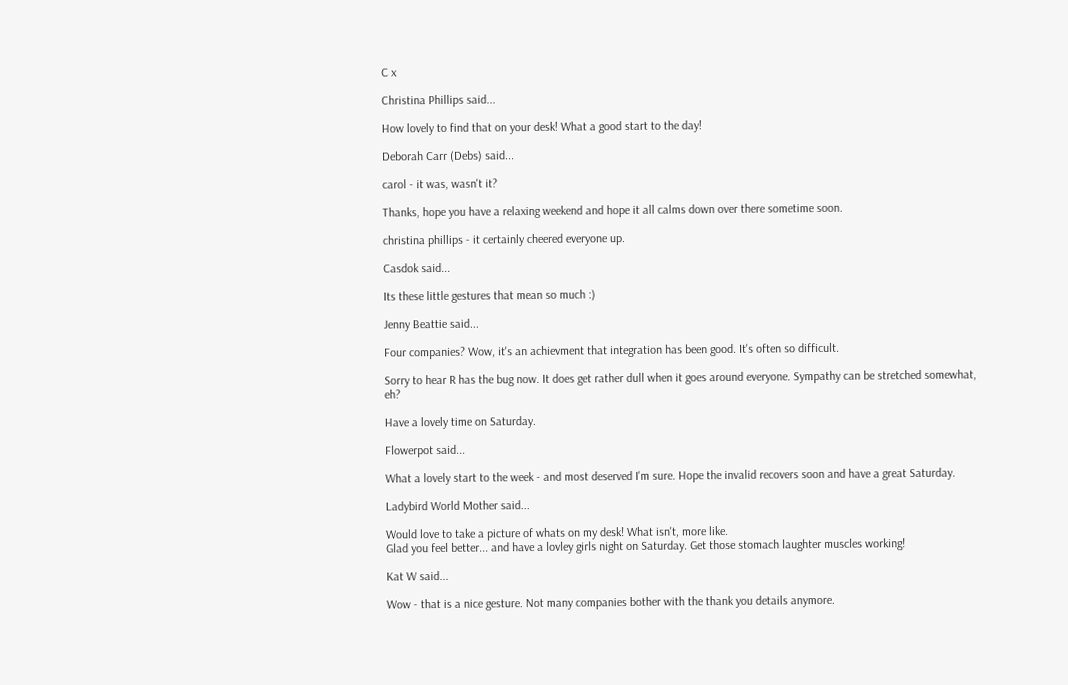C x

Christina Phillips said...

How lovely to find that on your desk! What a good start to the day!

Deborah Carr (Debs) said...

carol - it was, wasn't it?

Thanks, hope you have a relaxing weekend and hope it all calms down over there sometime soon.

christina phillips - it certainly cheered everyone up.

Casdok said...

Its these little gestures that mean so much :)

Jenny Beattie said...

Four companies? Wow, it's an achievment that integration has been good. It's often so difficult.

Sorry to hear R has the bug now. It does get rather dull when it goes around everyone. Sympathy can be stretched somewhat, eh?

Have a lovely time on Saturday.

Flowerpot said...

What a lovely start to the week - and most deserved I'm sure. Hope the invalid recovers soon and have a great Saturday.

Ladybird World Mother said...

Would love to take a picture of whats on my desk! What isn't, more like.
Glad you feel better... and have a lovley girls night on Saturday. Get those stomach laughter muscles working!

Kat W said...

Wow - that is a nice gesture. Not many companies bother with the thank you details anymore.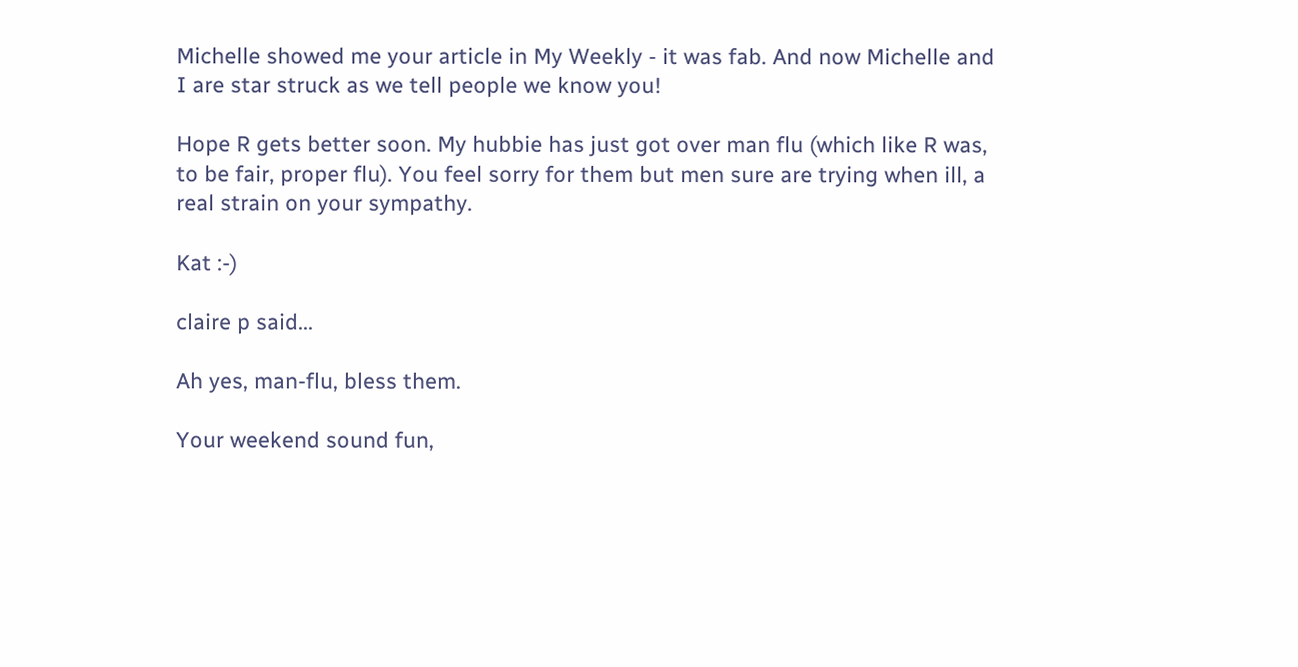Michelle showed me your article in My Weekly - it was fab. And now Michelle and I are star struck as we tell people we know you!

Hope R gets better soon. My hubbie has just got over man flu (which like R was, to be fair, proper flu). You feel sorry for them but men sure are trying when ill, a real strain on your sympathy.

Kat :-)

claire p said...

Ah yes, man-flu, bless them.

Your weekend sound fun,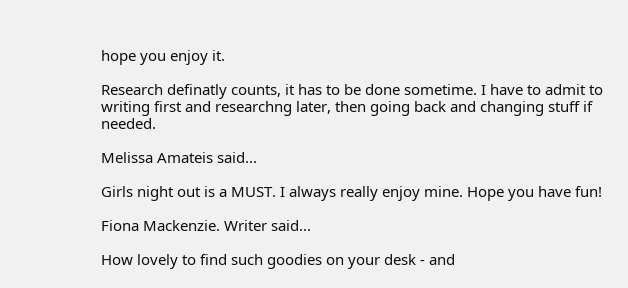hope you enjoy it.

Research definatly counts, it has to be done sometime. I have to admit to writing first and researchng later, then going back and changing stuff if needed.

Melissa Amateis said...

Girls night out is a MUST. I always really enjoy mine. Hope you have fun!

Fiona Mackenzie. Writer said...

How lovely to find such goodies on your desk - and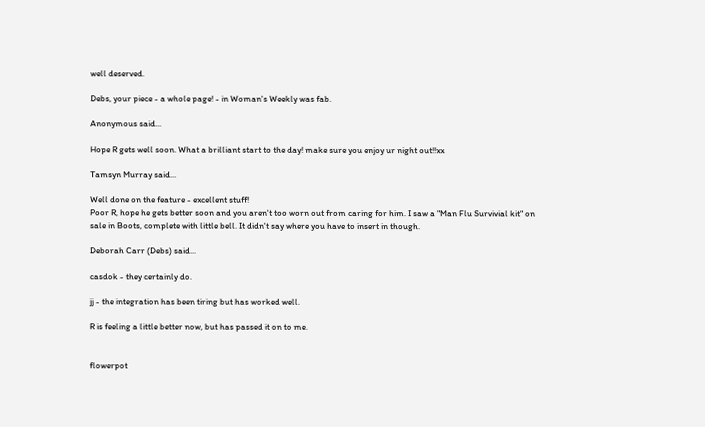well deserved.

Debs, your piece - a whole page! - in Woman's Weekly was fab.

Anonymous said...

Hope R gets well soon. What a brilliant start to the day! make sure you enjoy ur night out!!xx

Tamsyn Murray said...

Well done on the feature - excellent stuff!
Poor R, hope he gets better soon and you aren't too worn out from caring for him. I saw a "Man Flu Survivial kit" on sale in Boots, complete with little bell. It didn't say where you have to insert in though.

Deborah Carr (Debs) said...

casdok - they certainly do.

jj - the integration has been tiring but has worked well.

R is feeling a little better now, but has passed it on to me.


flowerpot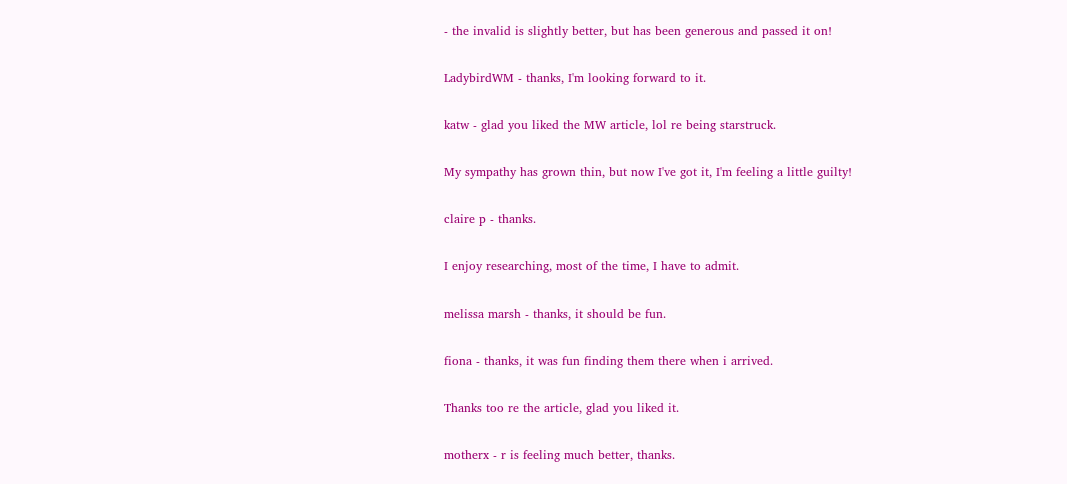- the invalid is slightly better, but has been generous and passed it on!

LadybirdWM - thanks, I'm looking forward to it.

katw - glad you liked the MW article, lol re being starstruck.

My sympathy has grown thin, but now I've got it, I'm feeling a little guilty!

claire p - thanks.

I enjoy researching, most of the time, I have to admit.

melissa marsh - thanks, it should be fun.

fiona - thanks, it was fun finding them there when i arrived.

Thanks too re the article, glad you liked it.

motherx - r is feeling much better, thanks.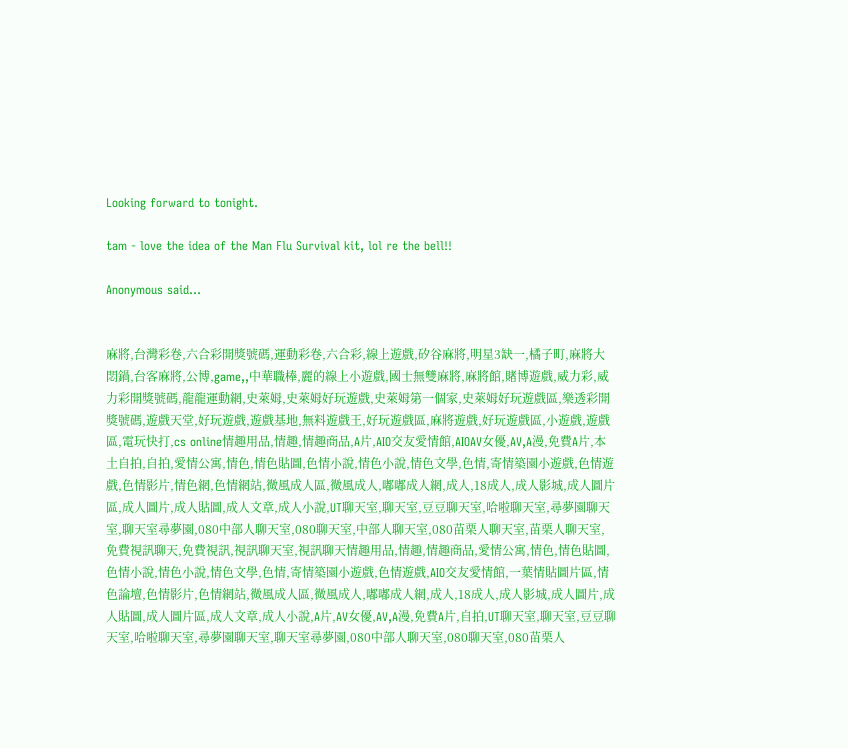Looking forward to tonight.

tam - love the idea of the Man Flu Survival kit, lol re the bell!!

Anonymous said...


麻將,台灣彩卷,六合彩開獎號碼,運動彩卷,六合彩,線上遊戲,矽谷麻將,明星3缺一,橘子町,麻將大悶鍋,台客麻將,公博,game,,中華職棒,麗的線上小遊戲,國士無雙麻將,麻將館,賭博遊戲,威力彩,威力彩開獎號碼,龍龍運動網,史萊姆,史萊姆好玩遊戲,史萊姆第一個家,史萊姆好玩遊戲區,樂透彩開獎號碼,遊戲天堂,好玩遊戲,遊戲基地,無料遊戲王,好玩遊戲區,麻將遊戲,好玩遊戲區,小遊戲,遊戲區,電玩快打,cs online情趣用品,情趣,情趣商品,A片,AIO交友愛情館,AIOAV女優,AV,A漫,免費A片,本土自拍,自拍,愛情公寓,情色,情色貼圖,色情小說,情色小說,情色文學,色情,寄情築園小遊戲,色情遊戲,色情影片,情色網,色情網站,微風成人區,微風成人,嘟嘟成人網,成人,18成人,成人影城,成人圖片區,成人圖片,成人貼圖,成人文章,成人小說,UT聊天室,聊天室,豆豆聊天室,哈啦聊天室,尋夢園聊天室,聊天室尋夢園,080中部人聊天室,080聊天室,中部人聊天室,080苗栗人聊天室,苗栗人聊天室,免費視訊聊天,免費視訊,視訊聊天室,視訊聊天情趣用品,情趣,情趣商品,愛情公寓,情色,情色貼圖,色情小說,情色小說,情色文學,色情,寄情築園小遊戲,色情遊戲,AIO交友愛情館,一葉情貼圖片區,情色論壇,色情影片,色情網站,微風成人區,微風成人,嘟嘟成人網,成人,18成人,成人影城,成人圖片,成人貼圖,成人圖片區,成人文章,成人小說,A片,AV女優,AV,A漫,免費A片,自拍,UT聊天室,聊天室,豆豆聊天室,哈啦聊天室,尋夢園聊天室,聊天室尋夢園,080中部人聊天室,080聊天室,080苗栗人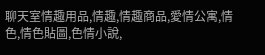聊天室情趣用品,情趣,情趣商品,愛情公寓,情色,情色貼圖,色情小說,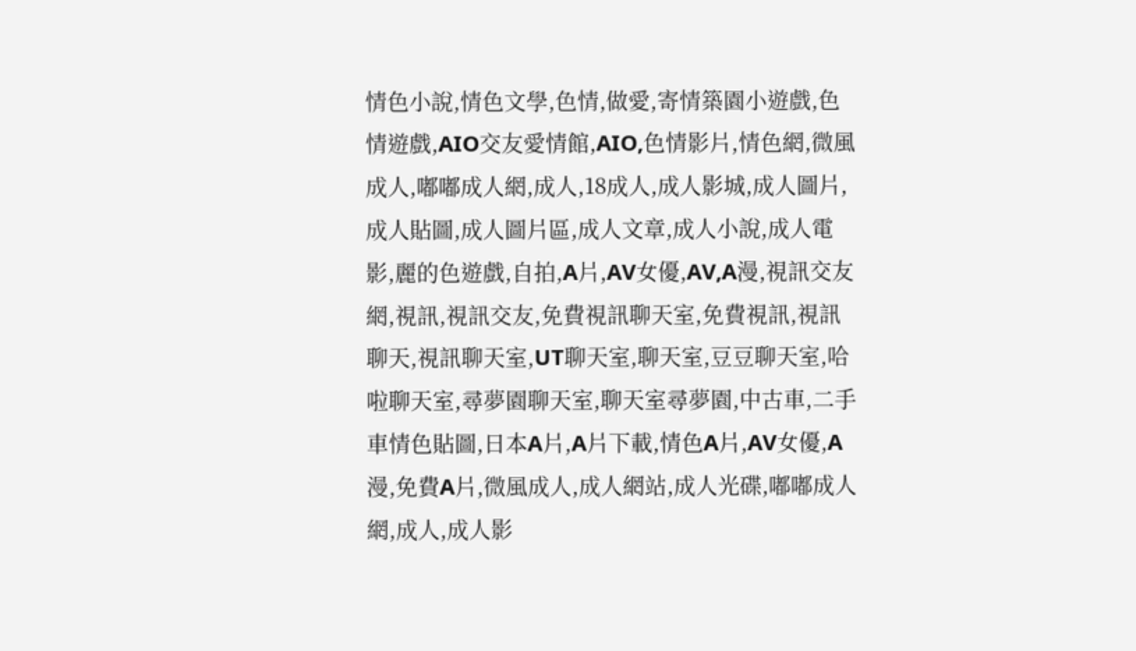情色小說,情色文學,色情,做愛,寄情築園小遊戲,色情遊戲,AIO交友愛情館,AIO,色情影片,情色網,微風成人,嘟嘟成人網,成人,18成人,成人影城,成人圖片,成人貼圖,成人圖片區,成人文章,成人小說,成人電影,麗的色遊戲,自拍,A片,AV女優,AV,A漫,視訊交友網,視訊,視訊交友,免費視訊聊天室,免費視訊,視訊聊天,視訊聊天室,UT聊天室,聊天室,豆豆聊天室,哈啦聊天室,尋夢園聊天室,聊天室尋夢園,中古車,二手車情色貼圖,日本A片,A片下載,情色A片,AV女優,A漫,免費A片,微風成人,成人網站,成人光碟,嘟嘟成人網,成人,成人影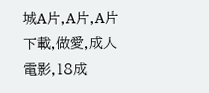城A片,A片,A片下載,做愛,成人電影,18成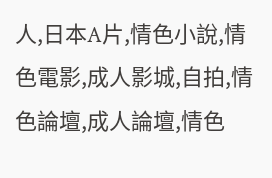人,日本A片,情色小說,情色電影,成人影城,自拍,情色論壇,成人論壇,情色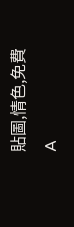貼圖,情色,免費A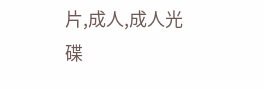片,成人,成人光碟